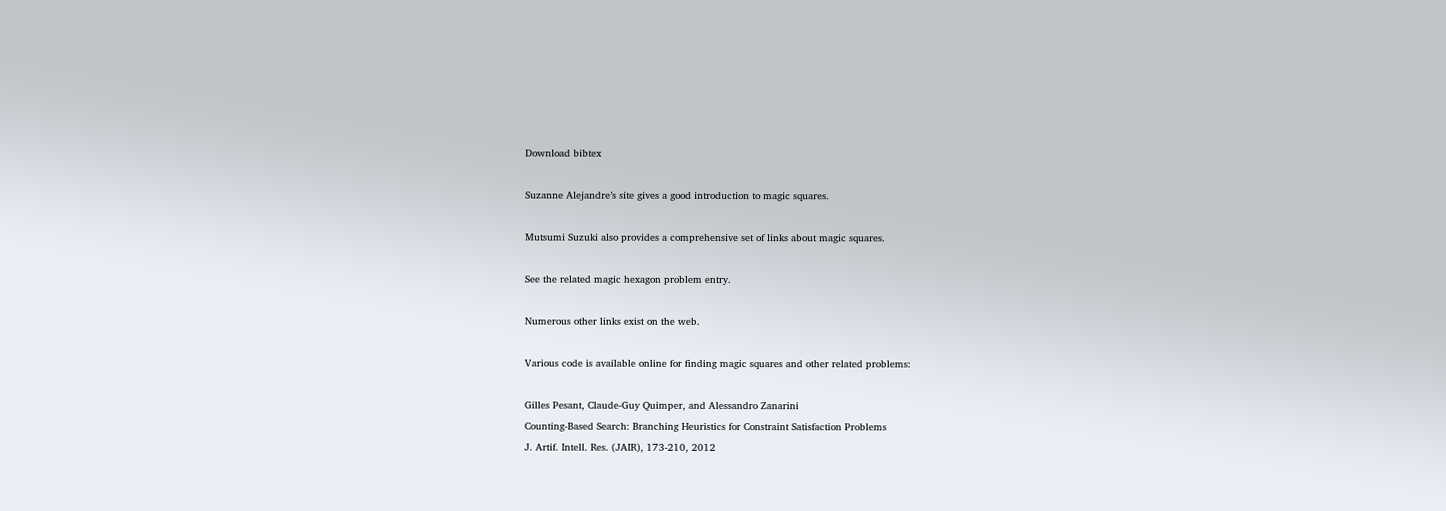Download bibtex

Suzanne Alejandre’s site gives a good introduction to magic squares.

Mutsumi Suzuki also provides a comprehensive set of links about magic squares.

See the related magic hexagon problem entry.

Numerous other links exist on the web.

Various code is available online for finding magic squares and other related problems:

Gilles Pesant, Claude-Guy Quimper, and Alessandro Zanarini
Counting-Based Search: Branching Heuristics for Constraint Satisfaction Problems
J. Artif. Intell. Res. (JAIR), 173-210, 2012